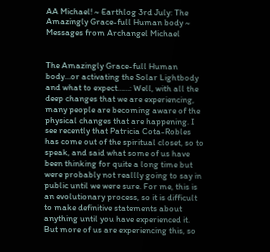AA Michael! ~ Earthlog 3rd July: The Amazingly Grace-full Human body ~ Messages from Archangel Michael


The Amazingly Grace-full Human body…or activating the Solar Lightbody and what to expect……: Well, with all the deep changes that we are experiencing, many people are becoming aware of the physical changes that are happening. I see recently that Patricia Cota-Robles has come out of the spiritual closet, so to speak, and said what some of us have been thinking for quite a long time but were probably not reallly going to say in public until we were sure. For me, this is an evolutionary process, so it is difficult to make definitive statements about anything until you have experienced it. But more of us are experiencing this, so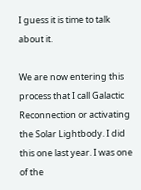I guess it is time to talk about it.

We are now entering this process that I call Galactic Reconnection or activating the Solar Lightbody. I did this one last year. I was one of the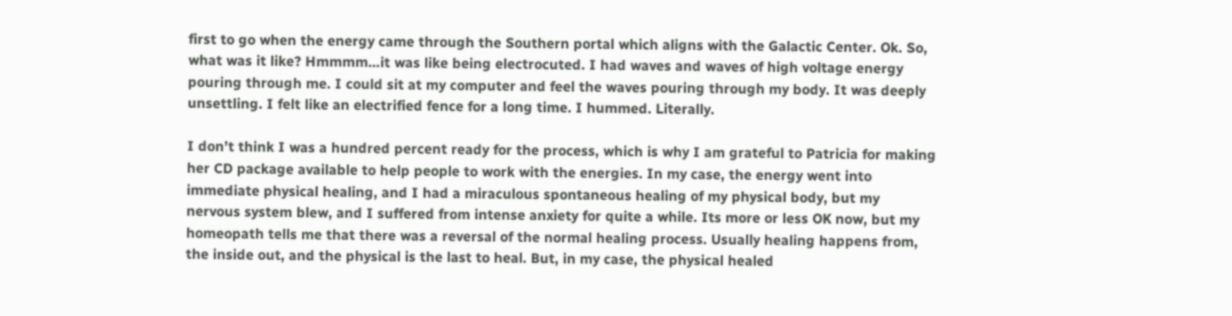first to go when the energy came through the Southern portal which aligns with the Galactic Center. Ok. So, what was it like? Hmmmm…it was like being electrocuted. I had waves and waves of high voltage energy pouring through me. I could sit at my computer and feel the waves pouring through my body. It was deeply unsettling. I felt like an electrified fence for a long time. I hummed. Literally.

I don’t think I was a hundred percent ready for the process, which is why I am grateful to Patricia for making her CD package available to help people to work with the energies. In my case, the energy went into immediate physical healing, and I had a miraculous spontaneous healing of my physical body, but my nervous system blew, and I suffered from intense anxiety for quite a while. Its more or less OK now, but my homeopath tells me that there was a reversal of the normal healing process. Usually healing happens from, the inside out, and the physical is the last to heal. But, in my case, the physical healed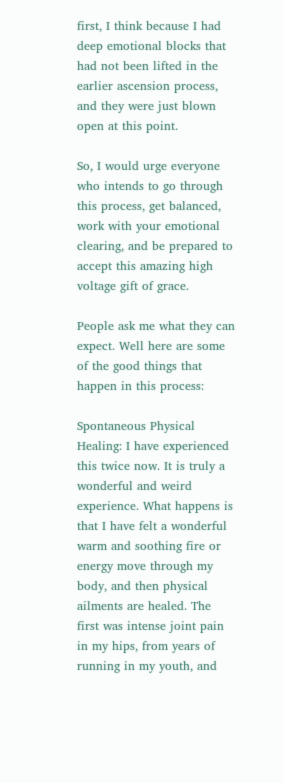first, I think because I had deep emotional blocks that had not been lifted in the earlier ascension process, and they were just blown open at this point.

So, I would urge everyone who intends to go through this process, get balanced, work with your emotional clearing, and be prepared to accept this amazing high voltage gift of grace.

People ask me what they can expect. Well here are some of the good things that happen in this process:

Spontaneous Physical Healing: I have experienced this twice now. It is truly a wonderful and weird experience. What happens is that I have felt a wonderful warm and soothing fire or energy move through my body, and then physical ailments are healed. The first was intense joint pain in my hips, from years of running in my youth, and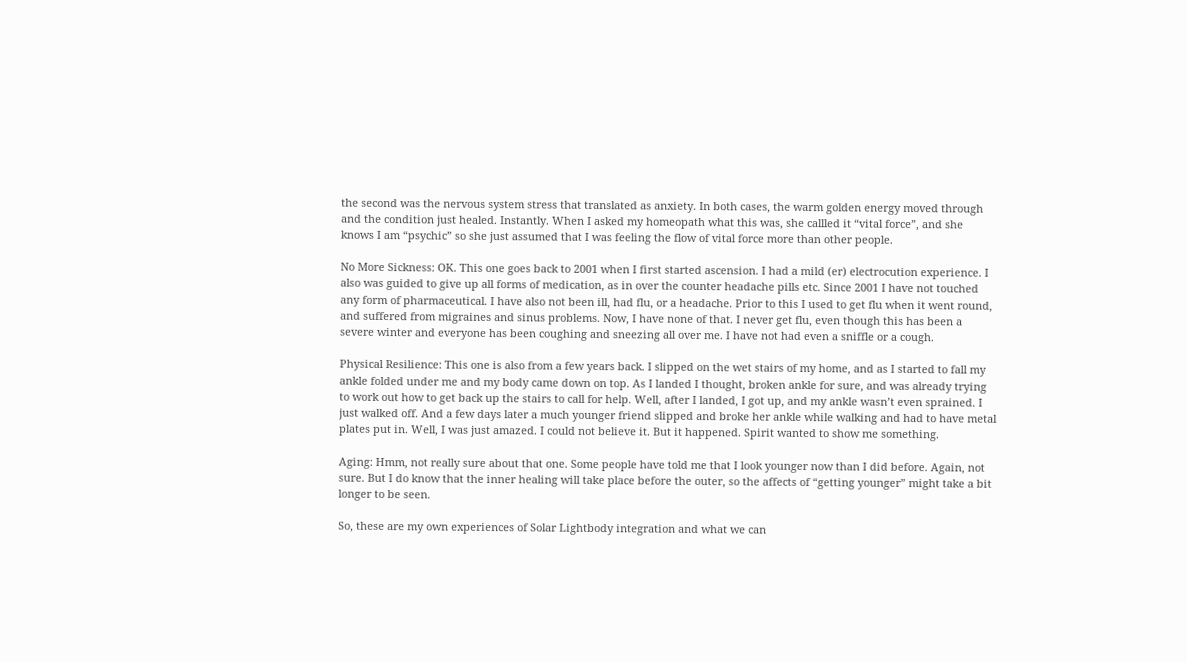the second was the nervous system stress that translated as anxiety. In both cases, the warm golden energy moved through and the condition just healed. Instantly. When I asked my homeopath what this was, she callled it “vital force”, and she knows I am “psychic” so she just assumed that I was feeling the flow of vital force more than other people.

No More Sickness: OK. This one goes back to 2001 when I first started ascension. I had a mild (er) electrocution experience. I also was guided to give up all forms of medication, as in over the counter headache pills etc. Since 2001 I have not touched any form of pharmaceutical. I have also not been ill, had flu, or a headache. Prior to this I used to get flu when it went round, and suffered from migraines and sinus problems. Now, I have none of that. I never get flu, even though this has been a severe winter and everyone has been coughing and sneezing all over me. I have not had even a sniffle or a cough.

Physical Resilience: This one is also from a few years back. I slipped on the wet stairs of my home, and as I started to fall my ankle folded under me and my body came down on top. As I landed I thought, broken ankle for sure, and was already trying to work out how to get back up the stairs to call for help. Well, after I landed, I got up, and my ankle wasn’t even sprained. I just walked off. And a few days later a much younger friend slipped and broke her ankle while walking and had to have metal plates put in. Well, I was just amazed. I could not believe it. But it happened. Spirit wanted to show me something.

Aging: Hmm, not really sure about that one. Some people have told me that I look younger now than I did before. Again, not sure. But I do know that the inner healing will take place before the outer, so the affects of “getting younger” might take a bit longer to be seen.

So, these are my own experiences of Solar Lightbody integration and what we can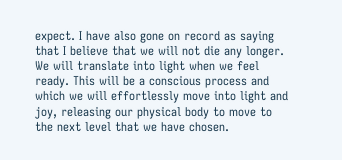expect. I have also gone on record as saying that I believe that we will not die any longer. We will translate into light when we feel ready. This will be a conscious process and which we will effortlessly move into light and joy, releasing our physical body to move to the next level that we have chosen.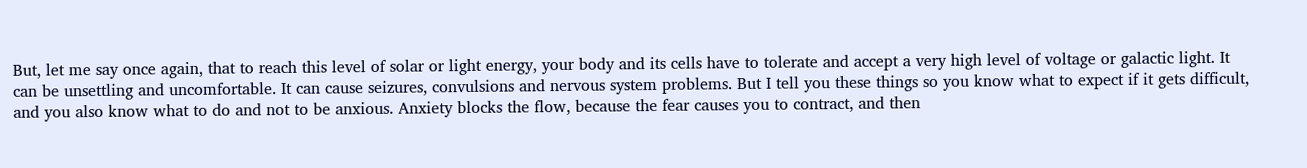But, let me say once again, that to reach this level of solar or light energy, your body and its cells have to tolerate and accept a very high level of voltage or galactic light. It can be unsettling and uncomfortable. It can cause seizures, convulsions and nervous system problems. But I tell you these things so you know what to expect if it gets difficult, and you also know what to do and not to be anxious. Anxiety blocks the flow, because the fear causes you to contract, and then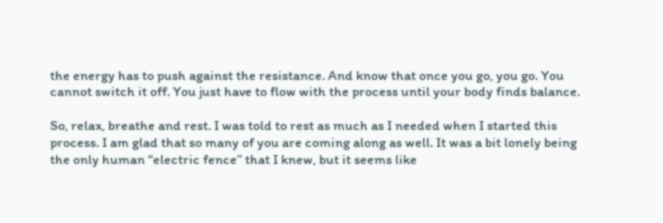the energy has to push against the resistance. And know that once you go, you go. You cannot switch it off. You just have to flow with the process until your body finds balance.

So, relax, breathe and rest. I was told to rest as much as I needed when I started this process. I am glad that so many of you are coming along as well. It was a bit lonely being the only human “electric fence” that I knew, but it seems like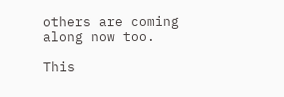others are coming along now too.

This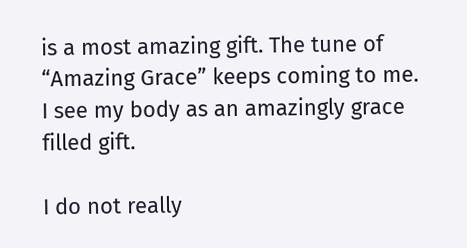is a most amazing gift. The tune of “Amazing Grace” keeps coming to me. I see my body as an amazingly grace filled gift.

I do not really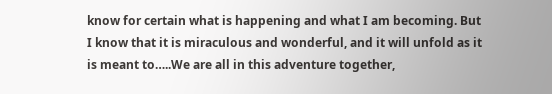know for certain what is happening and what I am becoming. But I know that it is miraculous and wonderful, and it will unfold as it is meant to…..We are all in this adventure together,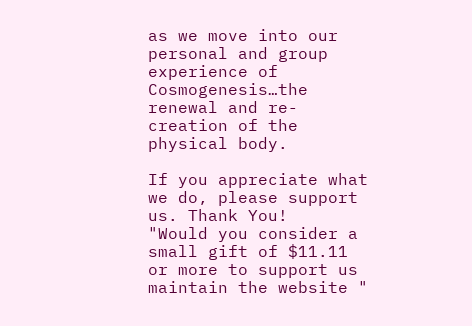as we move into our personal and group experience of Cosmogenesis…the renewal and re-creation of the physical body.

If you appreciate what we do, please support us. Thank You!
"Would you consider a small gift of $11.11 or more to support us maintain the website "